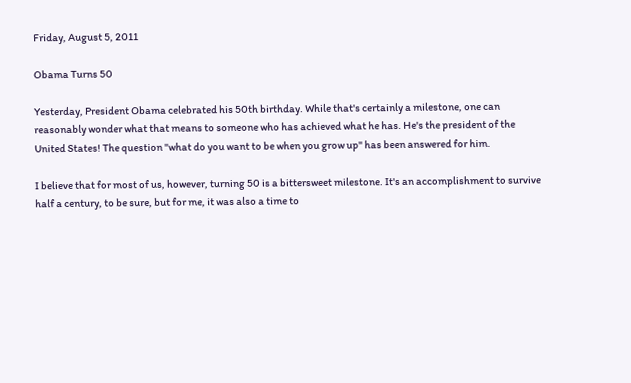Friday, August 5, 2011

Obama Turns 50

Yesterday, President Obama celebrated his 50th birthday. While that's certainly a milestone, one can reasonably wonder what that means to someone who has achieved what he has. He's the president of the United States! The question "what do you want to be when you grow up" has been answered for him.

I believe that for most of us, however, turning 50 is a bittersweet milestone. It's an accomplishment to survive half a century, to be sure, but for me, it was also a time to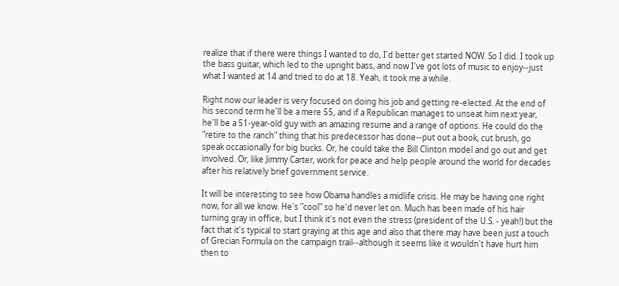realize that if there were things I wanted to do, I'd better get started NOW. So I did. I took up the bass guitar, which led to the upright bass, and now I've got lots of music to enjoy--just what I wanted at 14 and tried to do at 18. Yeah, it took me a while.

Right now our leader is very focused on doing his job and getting re-elected. At the end of his second term he'll be a mere 55, and if a Republican manages to unseat him next year, he'll be a 51-year-old guy with an amazing resume and a range of options. He could do the "retire to the ranch" thing that his predecessor has done--put out a book, cut brush, go speak occasionally for big bucks. Or, he could take the Bill Clinton model and go out and get involved. Or, like Jimmy Carter, work for peace and help people around the world for decades after his relatively brief government service.

It will be interesting to see how Obama handles a midlife crisis. He may be having one right now, for all we know. He's "cool" so he'd never let on. Much has been made of his hair turning gray in office, but I think it's not even the stress (president of the U.S. - yeah!) but the fact that it's typical to start graying at this age and also that there may have been just a touch of Grecian Formula on the campaign trail--although it seems like it wouldn't have hurt him then to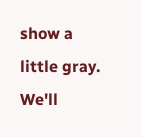show a little gray. We'll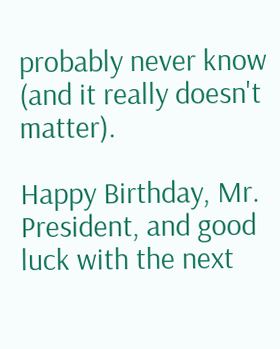probably never know (and it really doesn't matter).

Happy Birthday, Mr. President, and good luck with the next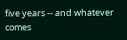five years -- and whatever comes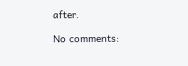after.

No comments: